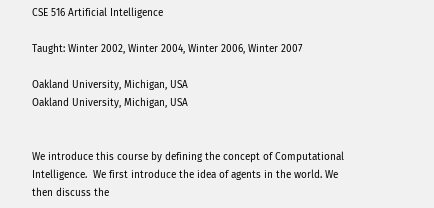CSE 516 Artificial Intelligence

Taught: Winter 2002, Winter 2004, Winter 2006, Winter 2007

Oakland University, Michigan, USA
Oakland University, Michigan, USA


We introduce this course by defining the concept of Computational Intelligence.  We first introduce the idea of agents in the world. We then discuss the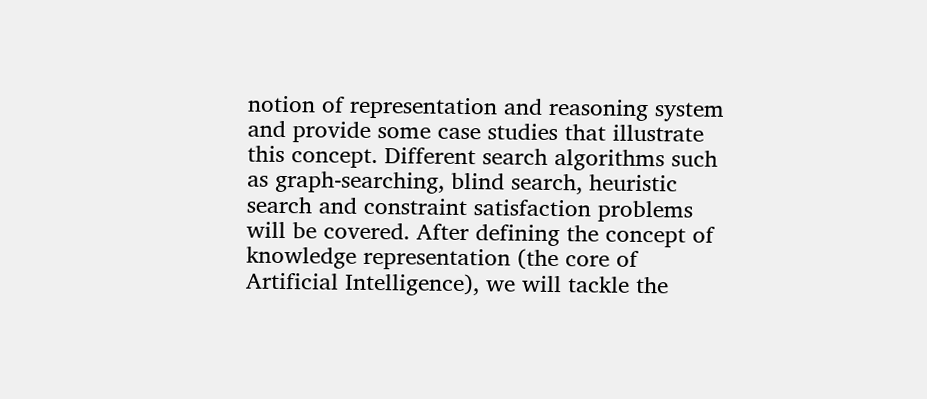notion of representation and reasoning system and provide some case studies that illustrate this concept. Different search algorithms such as graph-searching, blind search, heuristic search and constraint satisfaction problems will be covered. After defining the concept of knowledge representation (the core of Artificial Intelligence), we will tackle the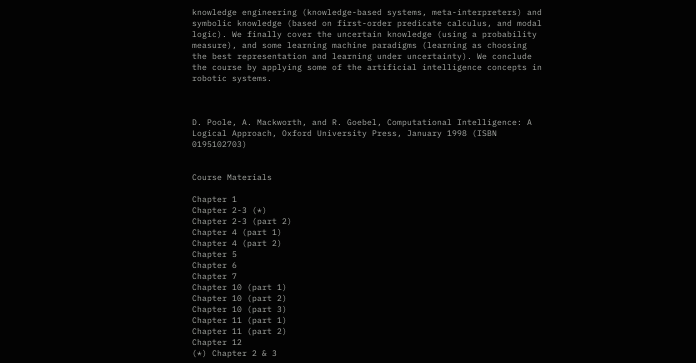knowledge engineering (knowledge-based systems, meta-interpreters) and symbolic knowledge (based on first-order predicate calculus, and modal logic). We finally cover the uncertain knowledge (using a probability measure), and some learning machine paradigms (learning as choosing the best representation and learning under uncertainty). We conclude the course by applying some of the artificial intelligence concepts in robotic systems.



D. Poole, A. Mackworth, and R. Goebel, Computational Intelligence: A Logical Approach, Oxford University Press, January 1998 (ISBN 0195102703)


Course Materials

Chapter 1
Chapter 2-3 (*)
Chapter 2-3 (part 2)
Chapter 4 (part 1)
Chapter 4 (part 2)
Chapter 5
Chapter 6
Chapter 7
Chapter 10 (part 1)
Chapter 10 (part 2)
Chapter 10 (part 3)
Chapter 11 (part 1)
Chapter 11 (part 2)
Chapter 12
(*) Chapter 2 & 3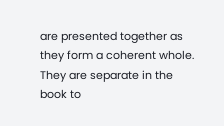are presented together as they form a coherent whole. They are separate in the book to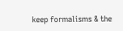keep formalisms & the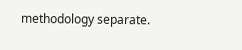methodology separate.